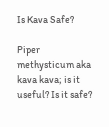Is Kava Safe?

Piper methysticum aka kava kava; is it useful? Is it safe?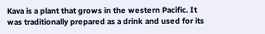Kava is a plant that grows in the western Pacific. It was traditionally prepared as a drink and used for its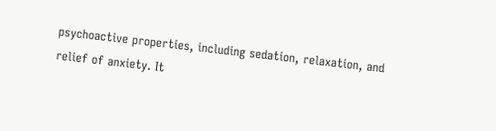psychoactive properties, including sedation, relaxation, and relief of anxiety. It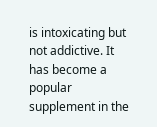is intoxicating but not addictive. It has become a popular supplement in the